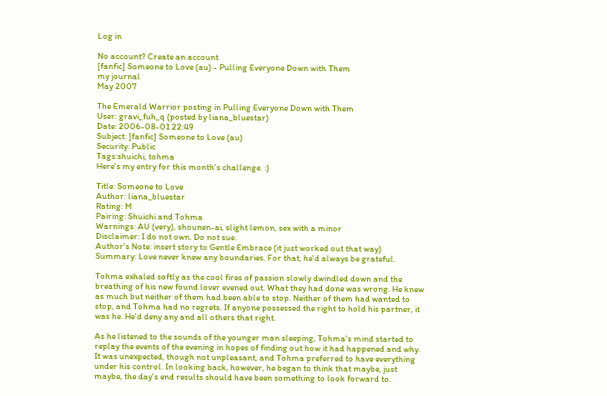Log in

No account? Create an account
[fanfic] Someone to Love (au) - Pulling Everyone Down with Them
my journal
May 2007

The Emerald Warrior posting in Pulling Everyone Down with Them
User: gravi_fuh_q (posted by liana_bluestar)
Date: 2006-08-01 22:49
Subject: [fanfic] Someone to Love (au)
Security: Public
Tags:shuichi, tohma
Here's my entry for this month's challenge. :)

Title: Someone to Love
Author: liana_bluestar
Rating: M
Pairing: Shuichi and Tohma
Warnings: AU (very), shounen-ai, slight lemon, sex with a minor
Disclaimer: I do not own. Do not sue.
Author's Note: insert story to Gentle Embrace (it just worked out that way)
Summary: Love never knew any boundaries. For that, he'd always be grateful.

Tohma exhaled softly as the cool fires of passion slowly dwindled down and the breathing of his new found lover evened out. What they had done was wrong. He knew as much but neither of them had been able to stop. Neither of them had wanted to stop, and Tohma had no regrets. If anyone possessed the right to hold his partner, it was he. He'd deny any and all others that right.

As he listened to the sounds of the younger man sleeping, Tohma's mind started to replay the events of the evening in hopes of finding out how it had happened and why. It was unexpected, though not unpleasant, and Tohma preferred to have everything under his control. In looking back, however, he began to think that maybe, just maybe, the day's end results should have been something to look forward to.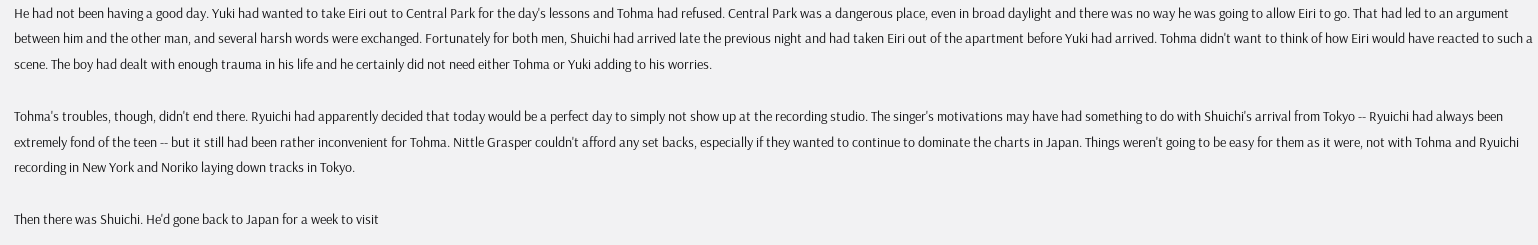He had not been having a good day. Yuki had wanted to take Eiri out to Central Park for the day's lessons and Tohma had refused. Central Park was a dangerous place, even in broad daylight and there was no way he was going to allow Eiri to go. That had led to an argument between him and the other man, and several harsh words were exchanged. Fortunately for both men, Shuichi had arrived late the previous night and had taken Eiri out of the apartment before Yuki had arrived. Tohma didn't want to think of how Eiri would have reacted to such a scene. The boy had dealt with enough trauma in his life and he certainly did not need either Tohma or Yuki adding to his worries.

Tohma's troubles, though, didn't end there. Ryuichi had apparently decided that today would be a perfect day to simply not show up at the recording studio. The singer's motivations may have had something to do with Shuichi's arrival from Tokyo -- Ryuichi had always been extremely fond of the teen -- but it still had been rather inconvenient for Tohma. Nittle Grasper couldn't afford any set backs, especially if they wanted to continue to dominate the charts in Japan. Things weren't going to be easy for them as it were, not with Tohma and Ryuichi recording in New York and Noriko laying down tracks in Tokyo.

Then there was Shuichi. He'd gone back to Japan for a week to visit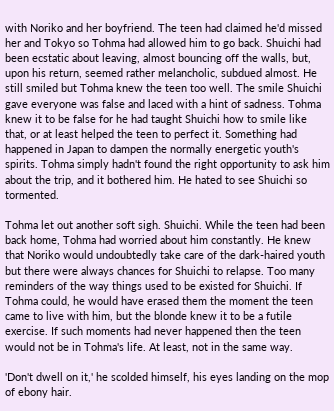with Noriko and her boyfriend. The teen had claimed he'd missed her and Tokyo so Tohma had allowed him to go back. Shuichi had been ecstatic about leaving, almost bouncing off the walls, but, upon his return, seemed rather melancholic, subdued almost. He still smiled but Tohma knew the teen too well. The smile Shuichi gave everyone was false and laced with a hint of sadness. Tohma knew it to be false for he had taught Shuichi how to smile like that, or at least helped the teen to perfect it. Something had happened in Japan to dampen the normally energetic youth's spirits. Tohma simply hadn't found the right opportunity to ask him about the trip, and it bothered him. He hated to see Shuichi so tormented.

Tohma let out another soft sigh. Shuichi. While the teen had been back home, Tohma had worried about him constantly. He knew that Noriko would undoubtedly take care of the dark-haired youth but there were always chances for Shuichi to relapse. Too many reminders of the way things used to be existed for Shuichi. If Tohma could, he would have erased them the moment the teen came to live with him, but the blonde knew it to be a futile exercise. If such moments had never happened then the teen would not be in Tohma's life. At least, not in the same way.

'Don't dwell on it,' he scolded himself, his eyes landing on the mop of ebony hair.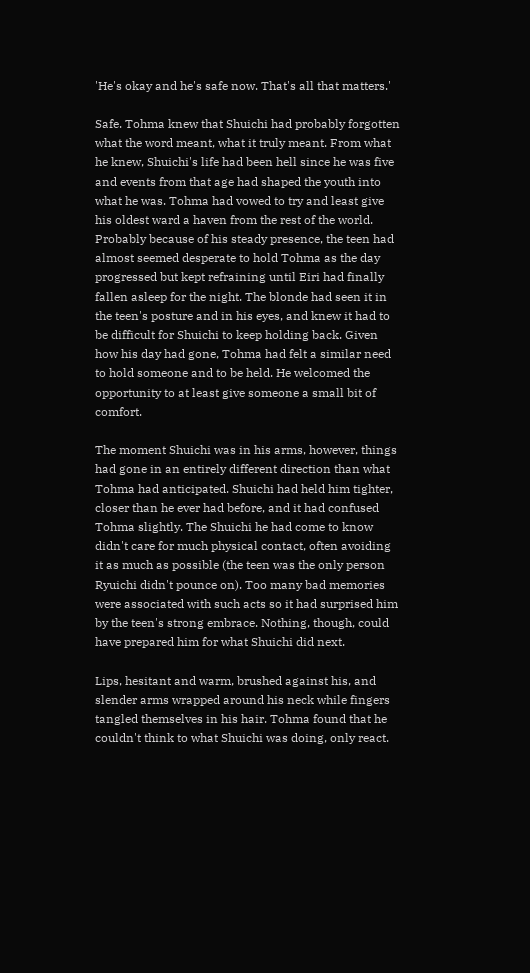'He's okay and he's safe now. That's all that matters.'

Safe. Tohma knew that Shuichi had probably forgotten what the word meant, what it truly meant. From what he knew, Shuichi's life had been hell since he was five and events from that age had shaped the youth into what he was. Tohma had vowed to try and least give his oldest ward a haven from the rest of the world. Probably because of his steady presence, the teen had almost seemed desperate to hold Tohma as the day progressed but kept refraining until Eiri had finally fallen asleep for the night. The blonde had seen it in the teen's posture and in his eyes, and knew it had to be difficult for Shuichi to keep holding back. Given how his day had gone, Tohma had felt a similar need to hold someone and to be held. He welcomed the opportunity to at least give someone a small bit of comfort.

The moment Shuichi was in his arms, however, things had gone in an entirely different direction than what Tohma had anticipated. Shuichi had held him tighter, closer than he ever had before, and it had confused Tohma slightly. The Shuichi he had come to know didn't care for much physical contact, often avoiding it as much as possible (the teen was the only person Ryuichi didn't pounce on). Too many bad memories were associated with such acts so it had surprised him by the teen's strong embrace. Nothing, though, could have prepared him for what Shuichi did next.

Lips, hesitant and warm, brushed against his, and slender arms wrapped around his neck while fingers tangled themselves in his hair. Tohma found that he couldn't think to what Shuichi was doing, only react.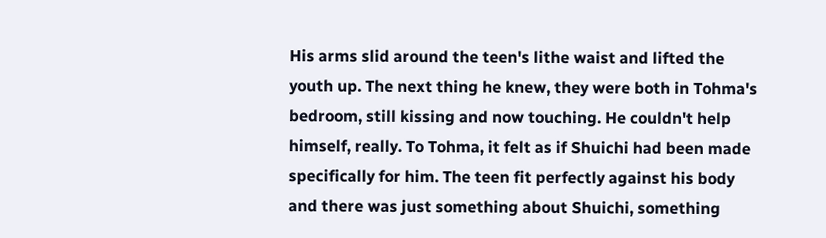His arms slid around the teen's lithe waist and lifted the youth up. The next thing he knew, they were both in Tohma's bedroom, still kissing and now touching. He couldn't help himself, really. To Tohma, it felt as if Shuichi had been made specifically for him. The teen fit perfectly against his body and there was just something about Shuichi, something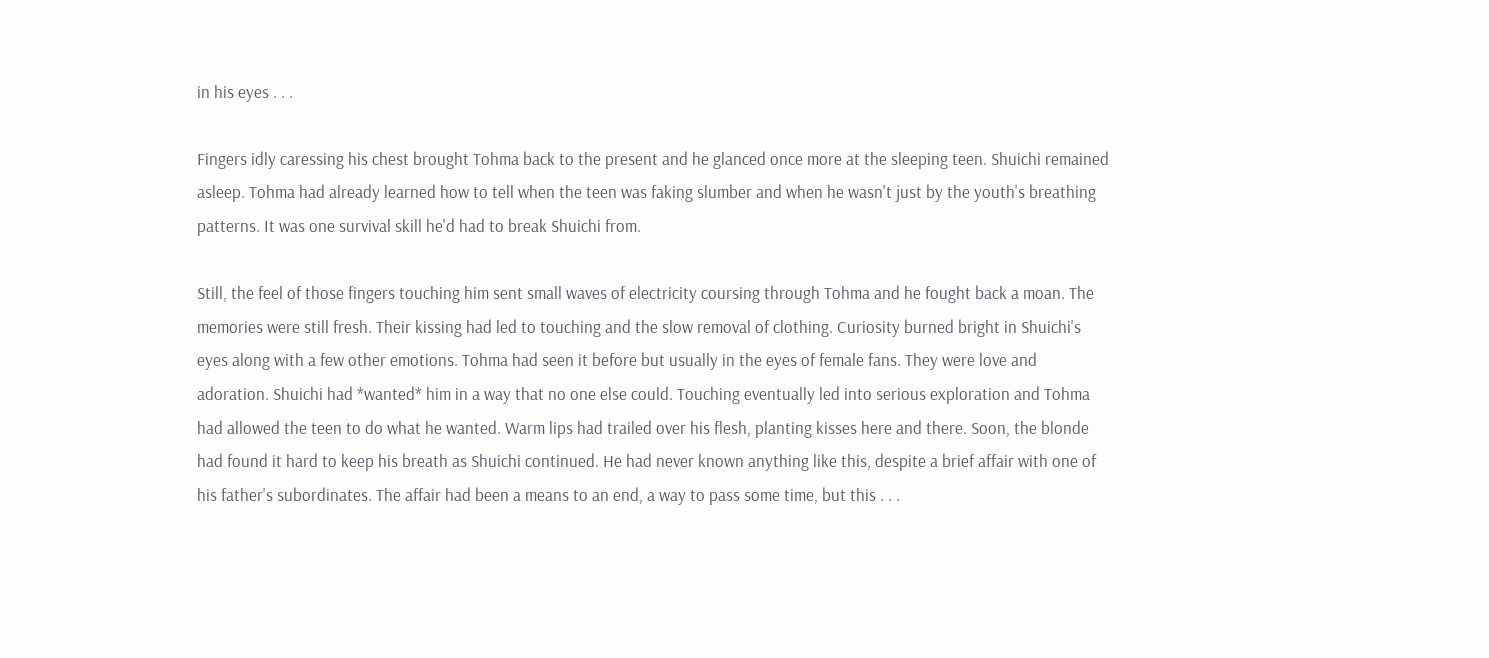in his eyes . . .

Fingers idly caressing his chest brought Tohma back to the present and he glanced once more at the sleeping teen. Shuichi remained asleep. Tohma had already learned how to tell when the teen was faking slumber and when he wasn't just by the youth's breathing patterns. It was one survival skill he'd had to break Shuichi from.

Still, the feel of those fingers touching him sent small waves of electricity coursing through Tohma and he fought back a moan. The memories were still fresh. Their kissing had led to touching and the slow removal of clothing. Curiosity burned bright in Shuichi's eyes along with a few other emotions. Tohma had seen it before but usually in the eyes of female fans. They were love and adoration. Shuichi had *wanted* him in a way that no one else could. Touching eventually led into serious exploration and Tohma had allowed the teen to do what he wanted. Warm lips had trailed over his flesh, planting kisses here and there. Soon, the blonde had found it hard to keep his breath as Shuichi continued. He had never known anything like this, despite a brief affair with one of his father's subordinates. The affair had been a means to an end, a way to pass some time, but this . . .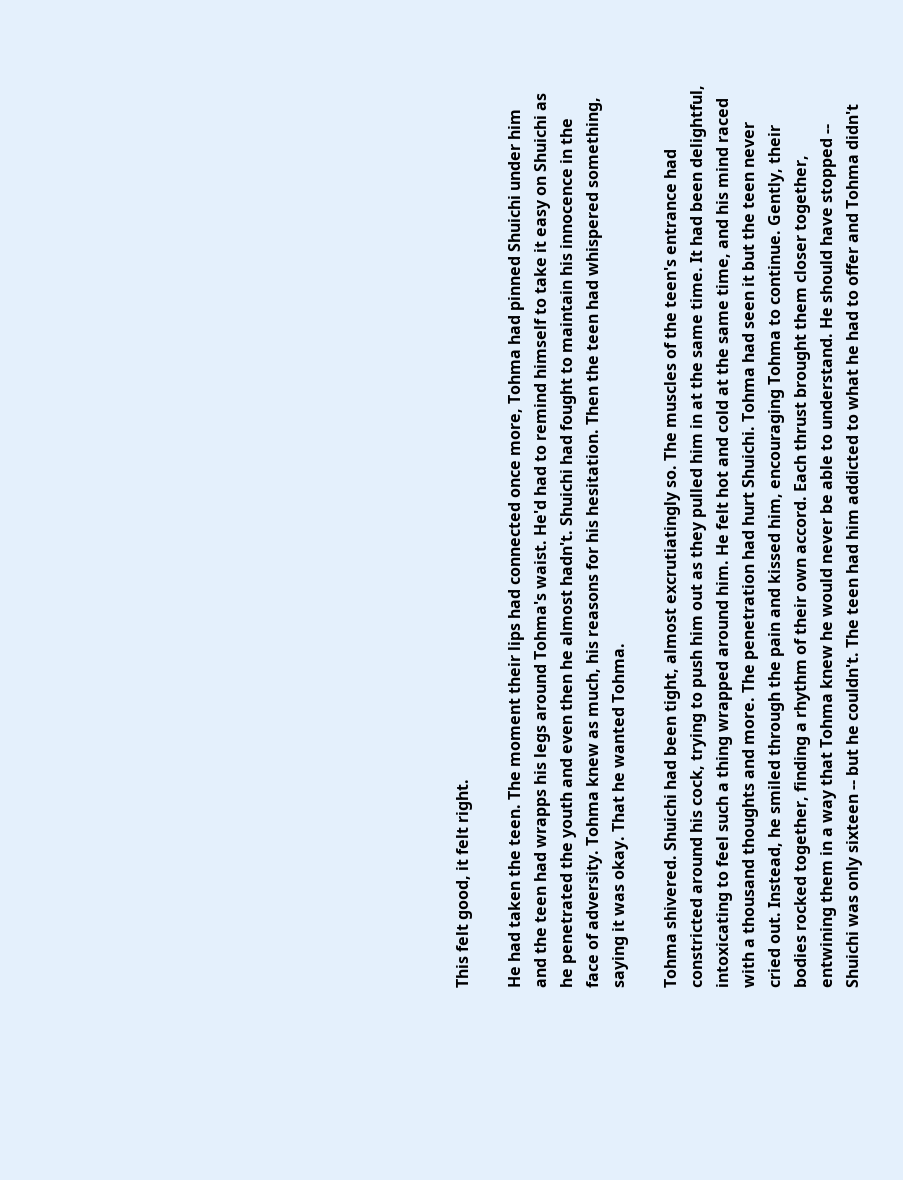This felt good, it felt right.

He had taken the teen. The moment their lips had connected once more, Tohma had pinned Shuichi under him and the teen had wrapps his legs around Tohma's waist. He'd had to remind himself to take it easy on Shuichi as he penetrated the youth and even then he almost hadn't. Shuichi had fought to maintain his innocence in the face of adversity. Tohma knew as much, his reasons for his hesitation. Then the teen had whispered something, saying it was okay. That he wanted Tohma.

Tohma shivered. Shuichi had been tight, almost excrutiatingly so. The muscles of the teen's entrance had constricted around his cock, trying to push him out as they pulled him in at the same time. It had been delightful, intoxicating to feel such a thing wrapped around him. He felt hot and cold at the same time, and his mind raced with a thousand thoughts and more. The penetration had hurt Shuichi. Tohma had seen it but the teen never cried out. Instead, he smiled through the pain and kissed him, encouraging Tohma to continue. Gently, their bodies rocked together, finding a rhythm of their own accord. Each thrust brought them closer together, entwining them in a way that Tohma knew he would never be able to understand. He should have stopped -- Shuichi was only sixteen -- but he couldn't. The teen had him addicted to what he had to offer and Tohma didn't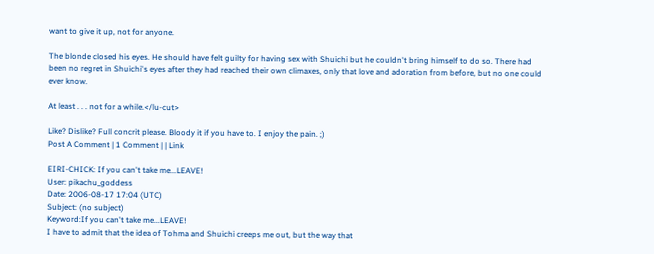want to give it up, not for anyone.

The blonde closed his eyes. He should have felt guilty for having sex with Shuichi but he couldn't bring himself to do so. There had been no regret in Shuichi's eyes after they had reached their own climaxes, only that love and adoration from before, but no one could ever know.

At least . . . not for a while.</lu-cut>

Like? Dislike? Full concrit please. Bloody it if you have to. I enjoy the pain. ;)
Post A Comment | 1 Comment | | Link

EIRI-CHICK: If you can't take me...LEAVE!
User: pikachu_goddess
Date: 2006-08-17 17:04 (UTC)
Subject: (no subject)
Keyword:If you can't take me...LEAVE!
I have to admit that the idea of Tohma and Shuichi creeps me out, but the way that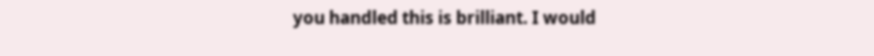you handled this is brilliant. I would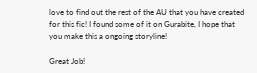love to find out the rest of the AU that you have created for this fic! I found some of it on Gurabite, I hope that you make this a ongoing storyline!

Great Job!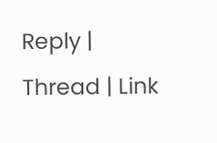Reply | Thread | Link